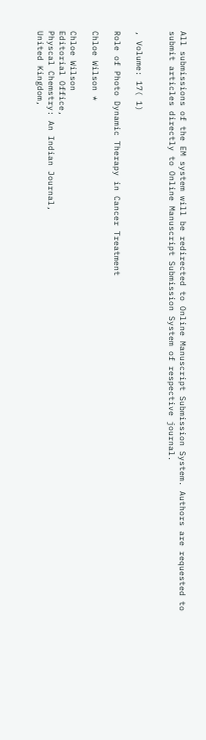All submissions of the EM system will be redirected to Online Manuscript Submission System. Authors are requested to submit articles directly to Online Manuscript Submission System of respective journal.


, Volume: 17( 1)

Role of Photo Dynamic Therapy in Cancer Treatment

Chloe Wilson *

Chloe Wilson
Editorial Office,
Physcal Chemstry: An Indian Journal,
United Kingdom,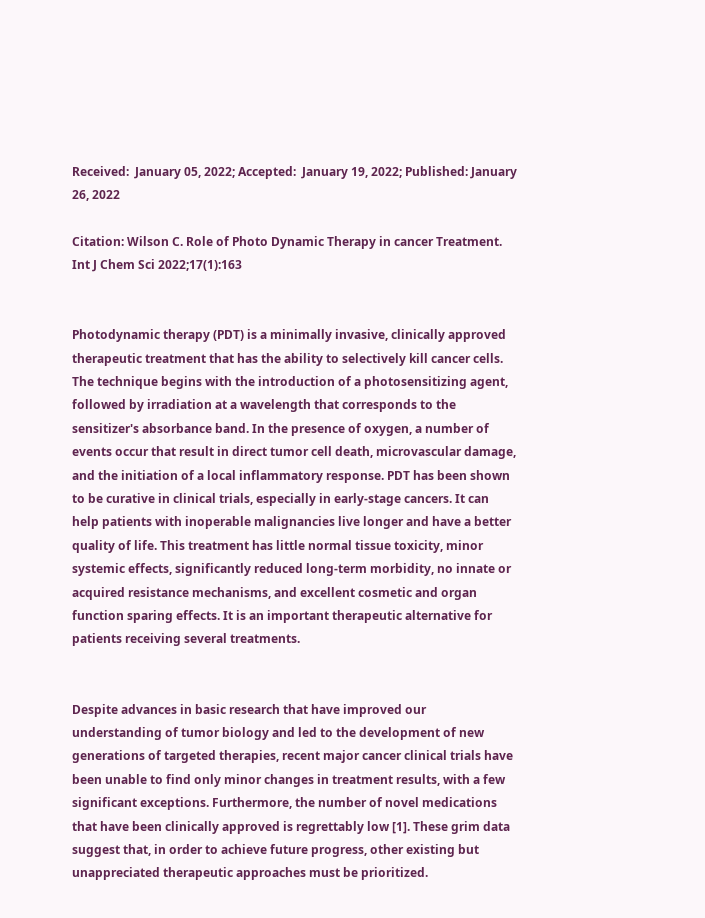Received:  January 05, 2022; Accepted:  January 19, 2022; Published: January 26, 2022

Citation: Wilson C. Role of Photo Dynamic Therapy in cancer Treatment. Int J Chem Sci 2022;17(1):163


Photodynamic therapy (PDT) is a minimally invasive, clinically approved therapeutic treatment that has the ability to selectively kill cancer cells. The technique begins with the introduction of a photosensitizing agent, followed by irradiation at a wavelength that corresponds to the sensitizer's absorbance band. In the presence of oxygen, a number of events occur that result in direct tumor cell death, microvascular damage, and the initiation of a local inflammatory response. PDT has been shown to be curative in clinical trials, especially in early-stage cancers. It can help patients with inoperable malignancies live longer and have a better quality of life. This treatment has little normal tissue toxicity, minor systemic effects, significantly reduced long-term morbidity, no innate or acquired resistance mechanisms, and excellent cosmetic and organ function sparing effects. It is an important therapeutic alternative for patients receiving several treatments.


Despite advances in basic research that have improved our understanding of tumor biology and led to the development of new generations of targeted therapies, recent major cancer clinical trials have been unable to find only minor changes in treatment results, with a few significant exceptions. Furthermore, the number of novel medications that have been clinically approved is regrettably low [1]. These grim data suggest that, in order to achieve future progress, other existing but unappreciated therapeutic approaches must be prioritized.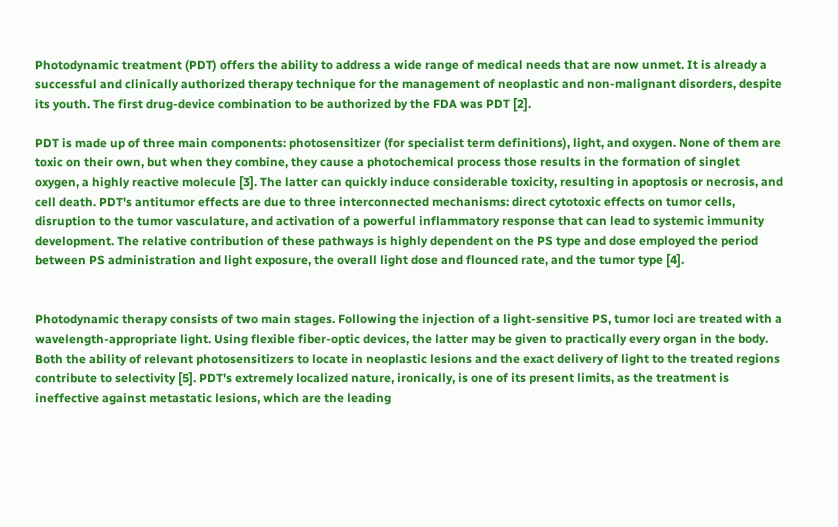Photodynamic treatment (PDT) offers the ability to address a wide range of medical needs that are now unmet. It is already a successful and clinically authorized therapy technique for the management of neoplastic and non-malignant disorders, despite its youth. The first drug-device combination to be authorized by the FDA was PDT [2].

PDT is made up of three main components: photosensitizer (for specialist term definitions), light, and oxygen. None of them are toxic on their own, but when they combine, they cause a photochemical process those results in the formation of singlet oxygen, a highly reactive molecule [3]. The latter can quickly induce considerable toxicity, resulting in apoptosis or necrosis, and cell death. PDT's antitumor effects are due to three interconnected mechanisms: direct cytotoxic effects on tumor cells, disruption to the tumor vasculature, and activation of a powerful inflammatory response that can lead to systemic immunity development. The relative contribution of these pathways is highly dependent on the PS type and dose employed the period between PS administration and light exposure, the overall light dose and flounced rate, and the tumor type [4].


Photodynamic therapy consists of two main stages. Following the injection of a light-sensitive PS, tumor loci are treated with a wavelength-appropriate light. Using flexible fiber-optic devices, the latter may be given to practically every organ in the body. Both the ability of relevant photosensitizers to locate in neoplastic lesions and the exact delivery of light to the treated regions contribute to selectivity [5]. PDT's extremely localized nature, ironically, is one of its present limits, as the treatment is ineffective against metastatic lesions, which are the leading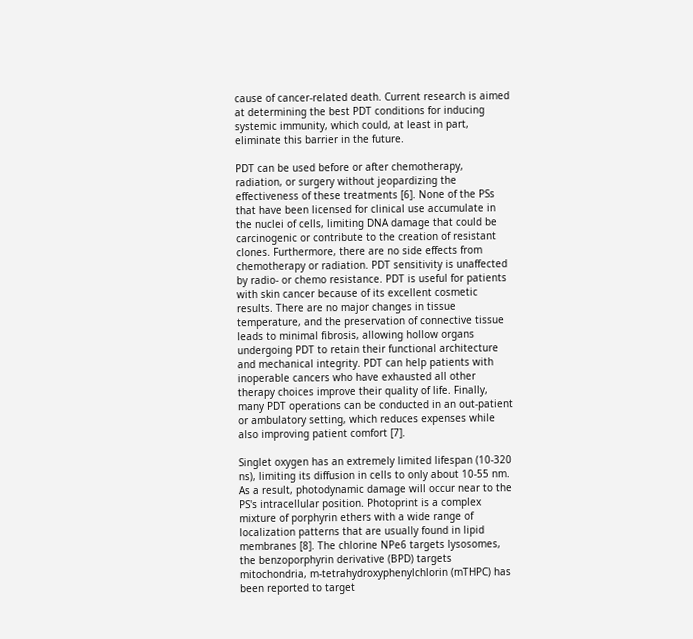cause of cancer-related death. Current research is aimed at determining the best PDT conditions for inducing systemic immunity, which could, at least in part, eliminate this barrier in the future.

PDT can be used before or after chemotherapy, radiation, or surgery without jeopardizing the effectiveness of these treatments [6]. None of the PSs that have been licensed for clinical use accumulate in the nuclei of cells, limiting DNA damage that could be carcinogenic or contribute to the creation of resistant clones. Furthermore, there are no side effects from chemotherapy or radiation. PDT sensitivity is unaffected by radio- or chemo resistance. PDT is useful for patients with skin cancer because of its excellent cosmetic results. There are no major changes in tissue temperature, and the preservation of connective tissue leads to minimal fibrosis, allowing hollow organs undergoing PDT to retain their functional architecture and mechanical integrity. PDT can help patients with inoperable cancers who have exhausted all other therapy choices improve their quality of life. Finally, many PDT operations can be conducted in an out-patient or ambulatory setting, which reduces expenses while also improving patient comfort [7].

Singlet oxygen has an extremely limited lifespan (10-320 ns), limiting its diffusion in cells to only about 10-55 nm. As a result, photodynamic damage will occur near to the PS's intracellular position. Photoprint is a complex mixture of porphyrin ethers with a wide range of localization patterns that are usually found in lipid membranes [8]. The chlorine NPe6 targets lysosomes, the benzoporphyrin derivative (BPD) targets mitochondria, m-tetrahydroxyphenylchlorin (mTHPC) has been reported to target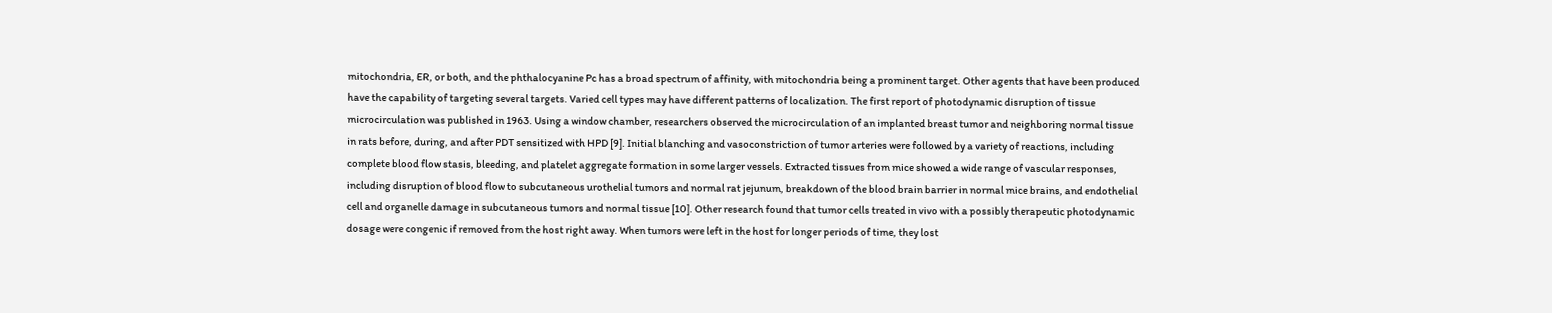mitochondria, ER, or both, and the phthalocyanine Pc has a broad spectrum of affinity, with mitochondria being a prominent target. Other agents that have been produced have the capability of targeting several targets. Varied cell types may have different patterns of localization. The first report of photodynamic disruption of tissue microcirculation was published in 1963. Using a window chamber, researchers observed the microcirculation of an implanted breast tumor and neighboring normal tissue in rats before, during, and after PDT sensitized with HPD [9]. Initial blanching and vasoconstriction of tumor arteries were followed by a variety of reactions, including complete blood flow stasis, bleeding, and platelet aggregate formation in some larger vessels. Extracted tissues from mice showed a wide range of vascular responses, including disruption of blood flow to subcutaneous urothelial tumors and normal rat jejunum, breakdown of the blood brain barrier in normal mice brains, and endothelial cell and organelle damage in subcutaneous tumors and normal tissue [10]. Other research found that tumor cells treated in vivo with a possibly therapeutic photodynamic dosage were congenic if removed from the host right away. When tumors were left in the host for longer periods of time, they lost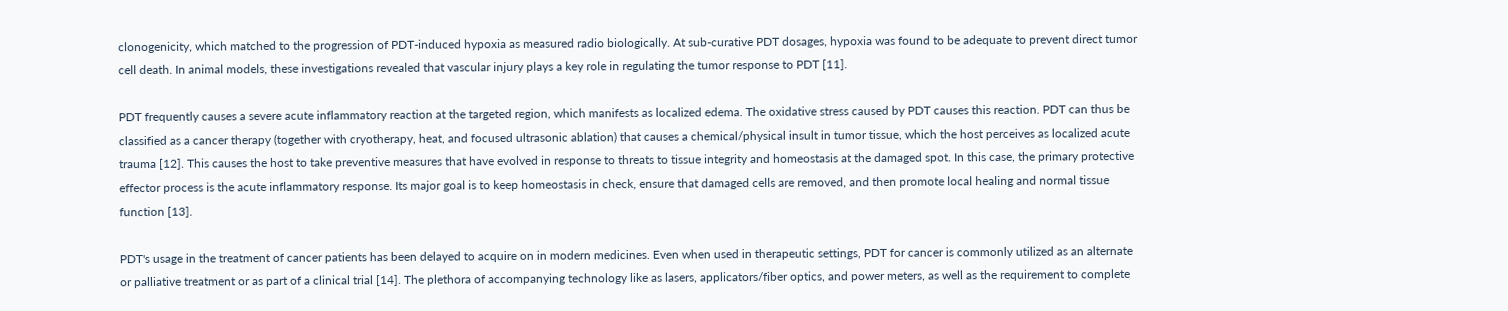clonogenicity, which matched to the progression of PDT-induced hypoxia as measured radio biologically. At sub-curative PDT dosages, hypoxia was found to be adequate to prevent direct tumor cell death. In animal models, these investigations revealed that vascular injury plays a key role in regulating the tumor response to PDT [11].

PDT frequently causes a severe acute inflammatory reaction at the targeted region, which manifests as localized edema. The oxidative stress caused by PDT causes this reaction. PDT can thus be classified as a cancer therapy (together with cryotherapy, heat, and focused ultrasonic ablation) that causes a chemical/physical insult in tumor tissue, which the host perceives as localized acute trauma [12]. This causes the host to take preventive measures that have evolved in response to threats to tissue integrity and homeostasis at the damaged spot. In this case, the primary protective effector process is the acute inflammatory response. Its major goal is to keep homeostasis in check, ensure that damaged cells are removed, and then promote local healing and normal tissue function [13].

PDT's usage in the treatment of cancer patients has been delayed to acquire on in modern medicines. Even when used in therapeutic settings, PDT for cancer is commonly utilized as an alternate or palliative treatment or as part of a clinical trial [14]. The plethora of accompanying technology like as lasers, applicators/fiber optics, and power meters, as well as the requirement to complete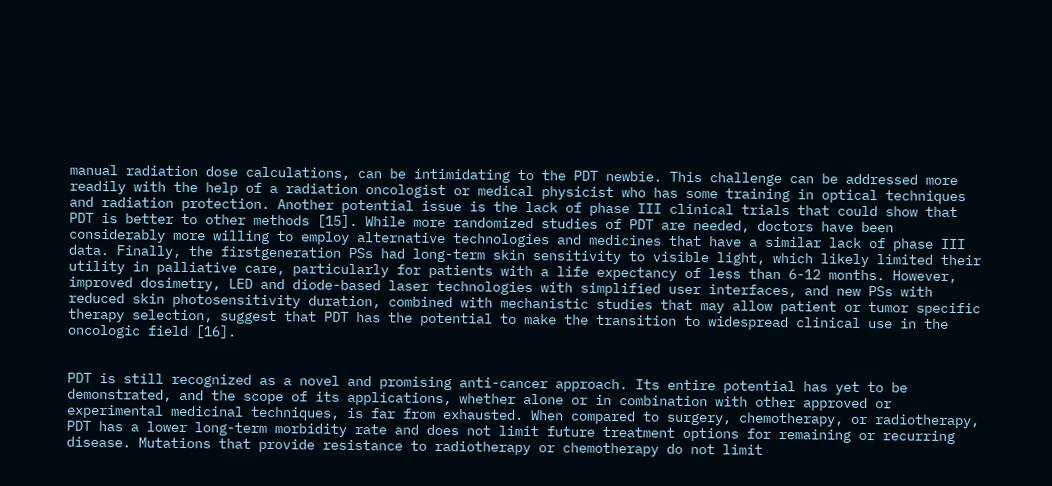manual radiation dose calculations, can be intimidating to the PDT newbie. This challenge can be addressed more readily with the help of a radiation oncologist or medical physicist who has some training in optical techniques and radiation protection. Another potential issue is the lack of phase III clinical trials that could show that PDT is better to other methods [15]. While more randomized studies of PDT are needed, doctors have been considerably more willing to employ alternative technologies and medicines that have a similar lack of phase III data. Finally, the firstgeneration PSs had long-term skin sensitivity to visible light, which likely limited their utility in palliative care, particularly for patients with a life expectancy of less than 6-12 months. However, improved dosimetry, LED and diode-based laser technologies with simplified user interfaces, and new PSs with reduced skin photosensitivity duration, combined with mechanistic studies that may allow patient or tumor specific therapy selection, suggest that PDT has the potential to make the transition to widespread clinical use in the oncologic field [16].


PDT is still recognized as a novel and promising anti-cancer approach. Its entire potential has yet to be demonstrated, and the scope of its applications, whether alone or in combination with other approved or experimental medicinal techniques, is far from exhausted. When compared to surgery, chemotherapy, or radiotherapy, PDT has a lower long-term morbidity rate and does not limit future treatment options for remaining or recurring disease. Mutations that provide resistance to radiotherapy or chemotherapy do not limit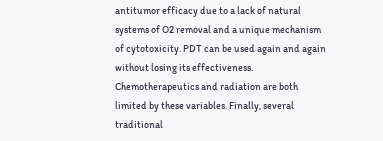antitumor efficacy due to a lack of natural systems of O2 removal and a unique mechanism of cytotoxicity. PDT can be used again and again without losing its effectiveness. Chemotherapeutics and radiation are both limited by these variables. Finally, several traditional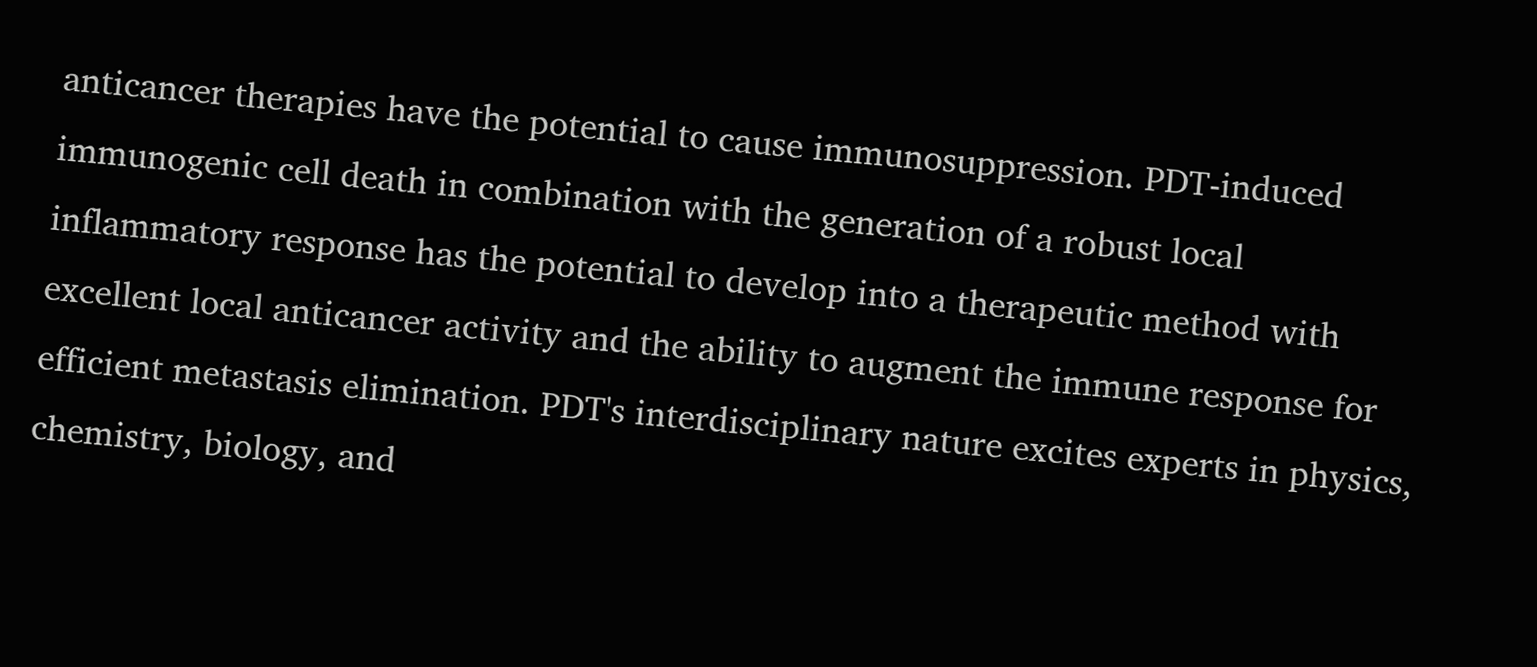anticancer therapies have the potential to cause immunosuppression. PDT-induced immunogenic cell death in combination with the generation of a robust local inflammatory response has the potential to develop into a therapeutic method with excellent local anticancer activity and the ability to augment the immune response for efficient metastasis elimination. PDT's interdisciplinary nature excites experts in physics, chemistry, biology, and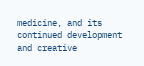medicine, and its continued development and creative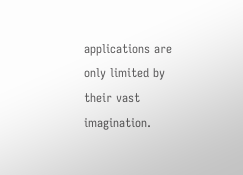applications are only limited by their vast imagination.